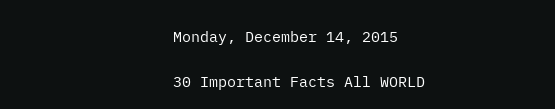Monday, December 14, 2015

30 Important Facts All WORLD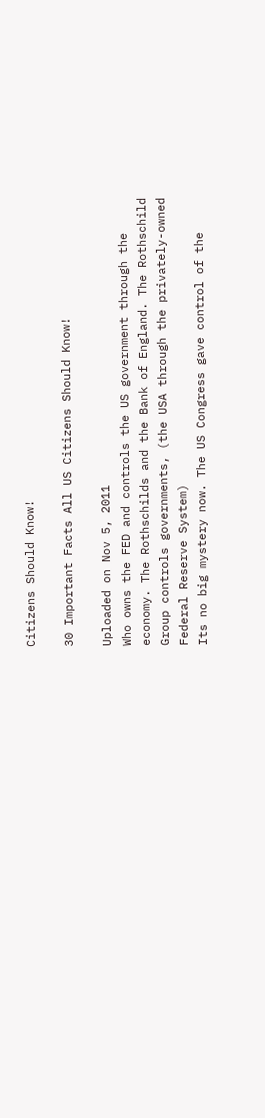Citizens Should Know!

30 Important Facts All US Citizens Should Know!

Uploaded on Nov 5, 2011
Who owns the FED and controls the US government through the economy. The Rothschilds and the Bank of England. The Rothschild Group controls governments, (the USA through the privately-owned Federal Reserve System)
Its no big mystery now. The US Congress gave control of the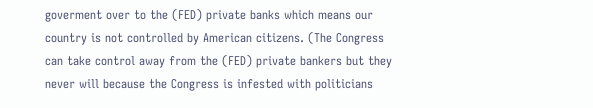goverment over to the (FED) private banks which means our country is not controlled by American citizens. (The Congress can take control away from the (FED) private bankers but they never will because the Congress is infested with politicians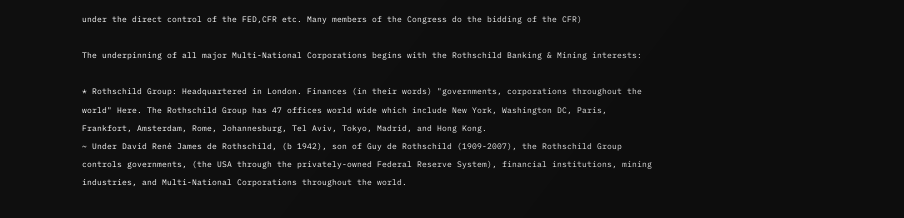under the direct control of the FED,CFR etc. Many members of the Congress do the bidding of the CFR)

The underpinning of all major Multi-National Corporations begins with the Rothschild Banking & Mining interests:

* Rothschild Group: Headquartered in London. Finances (in their words) "governments, corporations throughout the world" Here. The Rothschild Group has 47 offices world wide which include New York, Washington DC, Paris, Frankfort, Amsterdam, Rome, Johannesburg, Tel Aviv, Tokyo, Madrid, and Hong Kong.
~ Under David René James de Rothschild, (b 1942), son of Guy de Rothschild (1909-2007), the Rothschild Group controls governments, (the USA through the privately-owned Federal Reserve System), financial institutions, mining industries, and Multi-National Corporations throughout the world.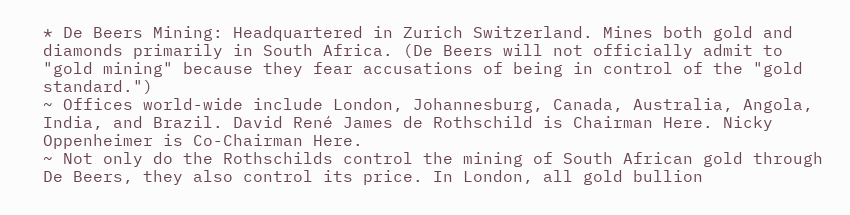* De Beers Mining: Headquartered in Zurich Switzerland. Mines both gold and diamonds primarily in South Africa. (De Beers will not officially admit to "gold mining" because they fear accusations of being in control of the "gold standard.")
~ Offices world-wide include London, Johannesburg, Canada, Australia, Angola, India, and Brazil. David René James de Rothschild is Chairman Here. Nicky Oppenheimer is Co-Chairman Here.
~ Not only do the Rothschilds control the mining of South African gold through De Beers, they also control its price. In London, all gold bullion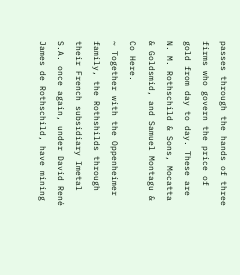passes through the hands of three firms who govern the price of gold from day to day. These are N. M. Rothschild & Sons, Mocatta & Goldsmid, and Samuel Montagu & Co Here.
~ Together with the Oppenheimer family, the Rothshilds through their French subsidiary Imetal S.A. once again, under David René James de Rothschild, have mining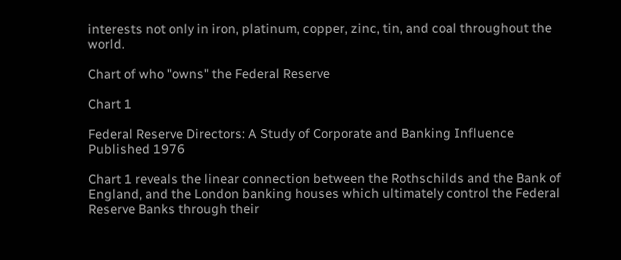interests not only in iron, platinum, copper, zinc, tin, and coal throughout the world.

Chart of who "owns" the Federal Reserve

Chart 1

Federal Reserve Directors: A Study of Corporate and Banking Influence
Published 1976

Chart 1 reveals the linear connection between the Rothschilds and the Bank of England, and the London banking houses which ultimately control the Federal Reserve Banks through their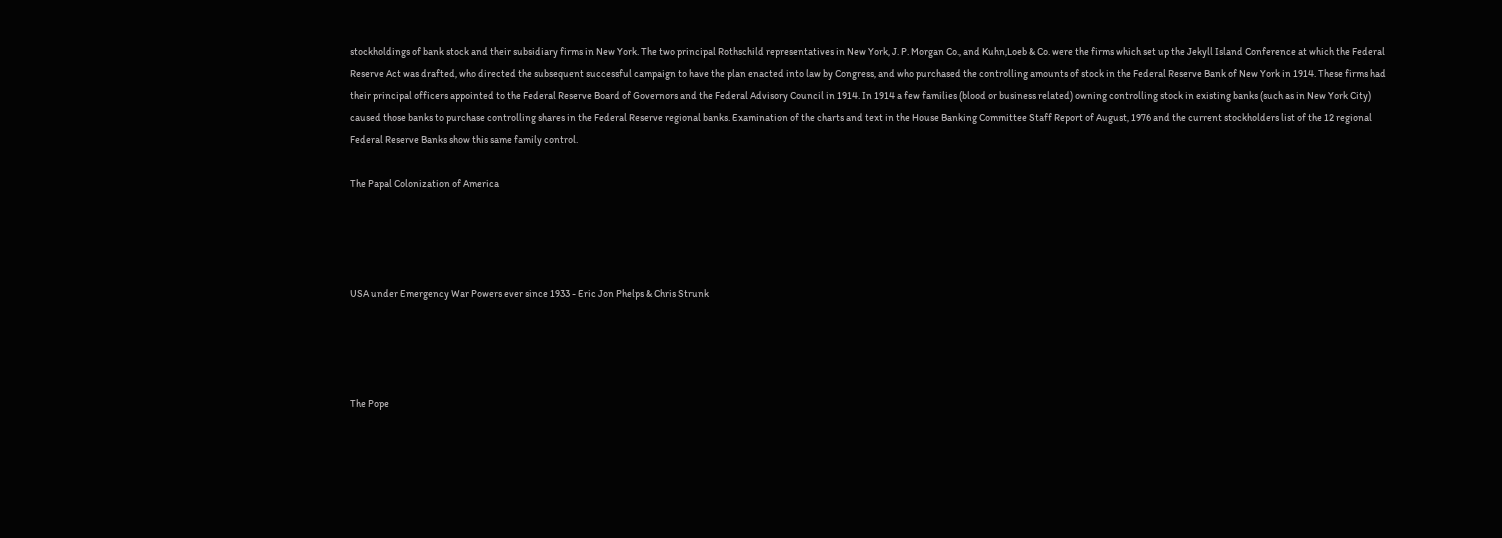stockholdings of bank stock and their subsidiary firms in New York. The two principal Rothschild representatives in New York, J. P. Morgan Co., and Kuhn,Loeb & Co. were the firms which set up the Jekyll Island Conference at which the Federal Reserve Act was drafted, who directed the subsequent successful campaign to have the plan enacted into law by Congress, and who purchased the controlling amounts of stock in the Federal Reserve Bank of New York in 1914. These firms had their principal officers appointed to the Federal Reserve Board of Governors and the Federal Advisory Council in 1914. In 1914 a few families (blood or business related) owning controlling stock in existing banks (such as in New York City) caused those banks to purchase controlling shares in the Federal Reserve regional banks. Examination of the charts and text in the House Banking Committee Staff Report of August, 1976 and the current stockholders list of the 12 regional Federal Reserve Banks show this same family control.

The Papal Colonization of America




USA under Emergency War Powers ever since 1933 - Eric Jon Phelps & Chris Strunk




The Pope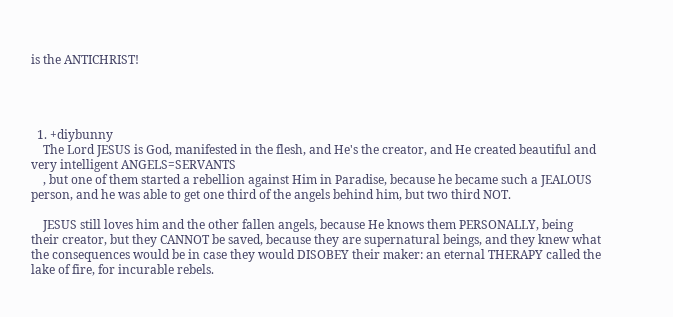is the ANTICHRIST!




  1. +diybunny
    The Lord JESUS is God, manifested in the flesh, and He's the creator, and He created beautiful and very intelligent ANGELS=SERVANTS
    , but one of them started a rebellion against Him in Paradise, because he became such a JEALOUS person, and he was able to get one third of the angels behind him, but two third NOT.

    JESUS still loves him and the other fallen angels, because He knows them PERSONALLY, being their creator, but they CANNOT be saved, because they are supernatural beings, and they knew what the consequences would be in case they would DISOBEY their maker: an eternal THERAPY called the lake of fire, for incurable rebels.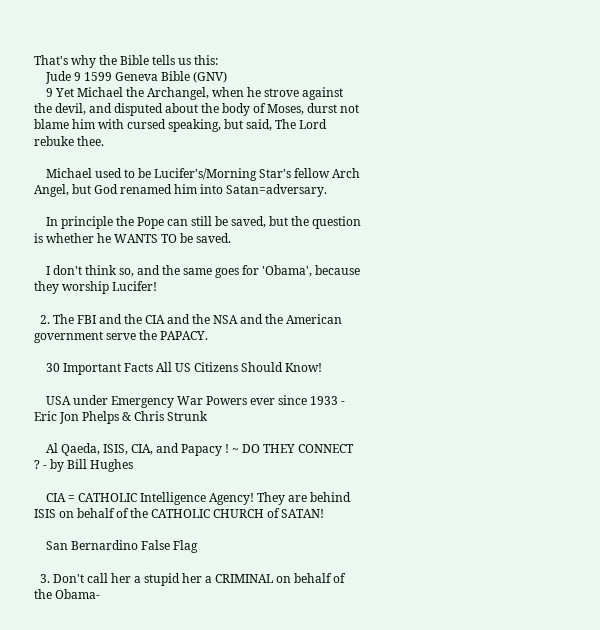That's why the Bible tells us this:
    Jude 9 1599 Geneva Bible (GNV)
    9 Yet Michael the Archangel, when he strove against the devil, and disputed about the body of Moses, durst not blame him with cursed speaking, but said, The Lord rebuke thee.

    Michael used to be Lucifer's/Morning Star's fellow Arch Angel, but God renamed him into Satan=adversary.

    In principle the Pope can still be saved, but the question is whether he WANTS TO be saved.

    I don't think so, and the same goes for 'Obama', because they worship Lucifer!

  2. The FBI and the CIA and the NSA and the American government serve the PAPACY.

    30 Important Facts All US Citizens Should Know!

    USA under Emergency War Powers ever since 1933 - Eric Jon Phelps & Chris Strunk

    Al Qaeda, ISIS, CIA, and Papacy ! ~ DO THEY CONNECT ? - by Bill Hughes

    CIA = CATHOLIC Intelligence Agency! They are behind ISIS on behalf of the CATHOLIC CHURCH of SATAN!

    San Bernardino False Flag

  3. Don't call her a stupid her a CRIMINAL on behalf of the Obama-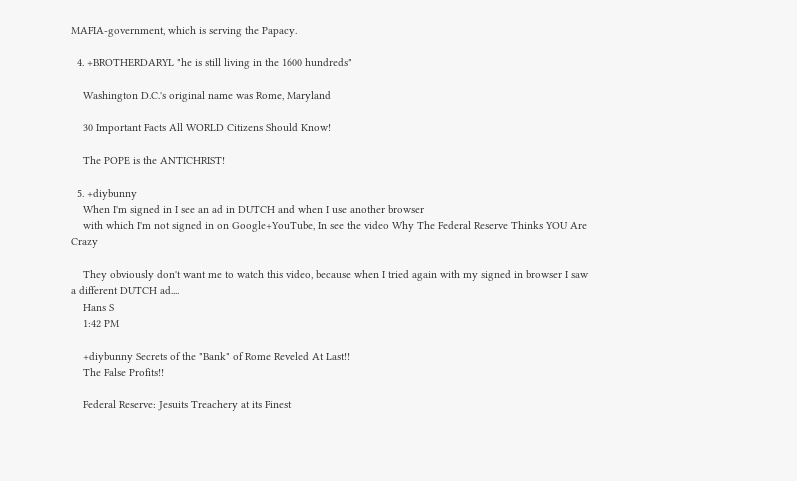MAFIA-government, which is serving the Papacy.

  4. +BROTHERDARYL "he is still living in the 1600 hundreds"

    Washington D.C.'s original name was Rome, Maryland

    30 Important Facts All WORLD Citizens Should Know!

    The POPE is the ANTICHRIST!

  5. +diybunny
    When I'm signed in I see an ad in DUTCH and when I use another browser
    with which I'm not signed in on Google+YouTube, In see the video Why The Federal Reserve Thinks YOU Are Crazy

    They obviously don't want me to watch this video, because when I tried again with my signed in browser I saw a different DUTCH ad....
    Hans S
    1:42 PM

    +diybunny Secrets of the "Bank" of Rome Reveled At Last!!
    The False Profits!!

    Federal Reserve: Jesuits Treachery at its Finest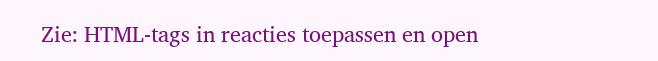Zie: HTML-tags in reacties toepassen en open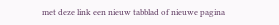met deze link een nieuw tabblad of nieuwe pagina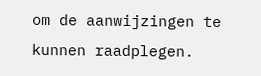om de aanwijzingen te kunnen raadplegen.